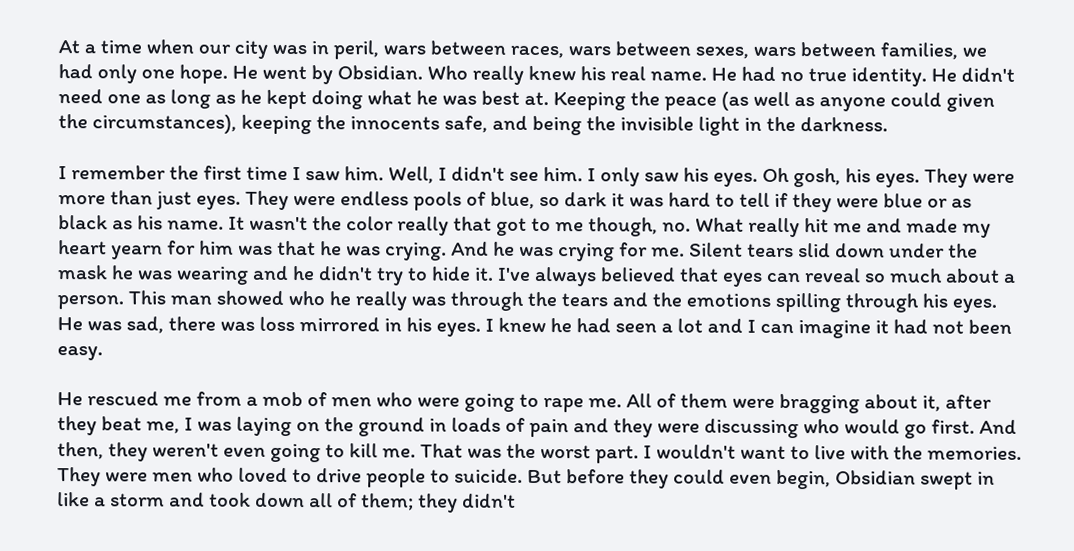At a time when our city was in peril, wars between races, wars between sexes, wars between families, we had only one hope. He went by Obsidian. Who really knew his real name. He had no true identity. He didn't need one as long as he kept doing what he was best at. Keeping the peace (as well as anyone could given the circumstances), keeping the innocents safe, and being the invisible light in the darkness.

I remember the first time I saw him. Well, I didn't see him. I only saw his eyes. Oh gosh, his eyes. They were more than just eyes. They were endless pools of blue, so dark it was hard to tell if they were blue or as black as his name. It wasn't the color really that got to me though, no. What really hit me and made my heart yearn for him was that he was crying. And he was crying for me. Silent tears slid down under the mask he was wearing and he didn't try to hide it. I've always believed that eyes can reveal so much about a person. This man showed who he really was through the tears and the emotions spilling through his eyes. He was sad, there was loss mirrored in his eyes. I knew he had seen a lot and I can imagine it had not been easy.

He rescued me from a mob of men who were going to rape me. All of them were bragging about it, after they beat me, I was laying on the ground in loads of pain and they were discussing who would go first. And then, they weren't even going to kill me. That was the worst part. I wouldn't want to live with the memories. They were men who loved to drive people to suicide. But before they could even begin, Obsidian swept in like a storm and took down all of them; they didn't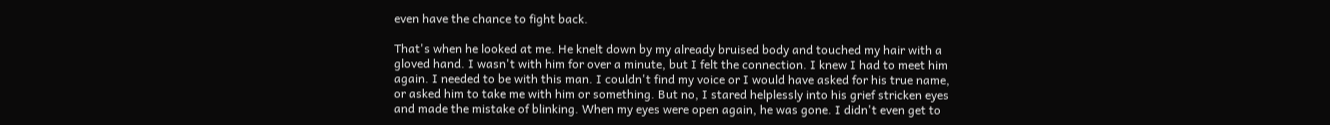even have the chance to fight back.

That's when he looked at me. He knelt down by my already bruised body and touched my hair with a gloved hand. I wasn't with him for over a minute, but I felt the connection. I knew I had to meet him again. I needed to be with this man. I couldn't find my voice or I would have asked for his true name, or asked him to take me with him or something. But no, I stared helplessly into his grief stricken eyes and made the mistake of blinking. When my eyes were open again, he was gone. I didn't even get to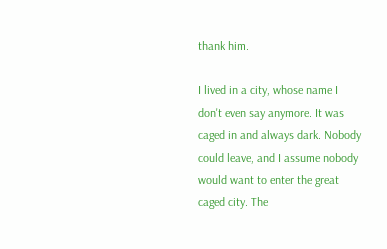thank him.

I lived in a city, whose name I don't even say anymore. It was caged in and always dark. Nobody could leave, and I assume nobody would want to enter the great caged city. The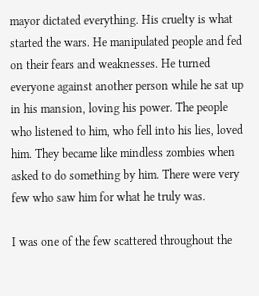mayor dictated everything. His cruelty is what started the wars. He manipulated people and fed on their fears and weaknesses. He turned everyone against another person while he sat up in his mansion, loving his power. The people who listened to him, who fell into his lies, loved him. They became like mindless zombies when asked to do something by him. There were very few who saw him for what he truly was.

I was one of the few scattered throughout the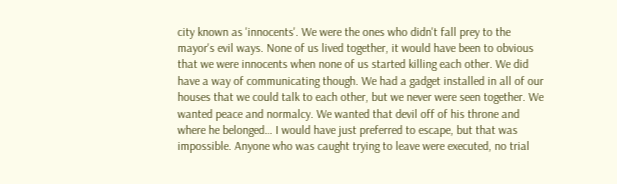city known as 'innocents'. We were the ones who didn't fall prey to the mayor's evil ways. None of us lived together, it would have been to obvious that we were innocents when none of us started killing each other. We did have a way of communicating though. We had a gadget installed in all of our houses that we could talk to each other, but we never were seen together. We wanted peace and normalcy. We wanted that devil off of his throne and where he belonged… I would have just preferred to escape, but that was impossible. Anyone who was caught trying to leave were executed, no trial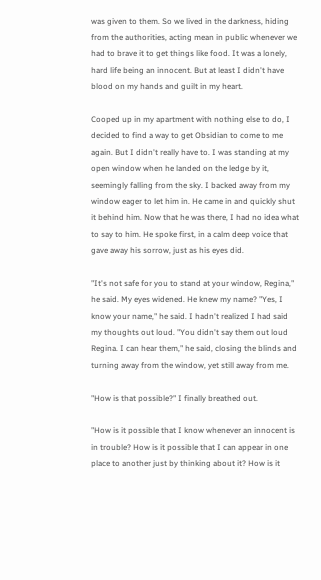was given to them. So we lived in the darkness, hiding from the authorities, acting mean in public whenever we had to brave it to get things like food. It was a lonely, hard life being an innocent. But at least I didn't have blood on my hands and guilt in my heart.

Cooped up in my apartment with nothing else to do, I decided to find a way to get Obsidian to come to me again. But I didn't really have to. I was standing at my open window when he landed on the ledge by it, seemingly falling from the sky. I backed away from my window eager to let him in. He came in and quickly shut it behind him. Now that he was there, I had no idea what to say to him. He spoke first, in a calm deep voice that gave away his sorrow, just as his eyes did.

"It's not safe for you to stand at your window, Regina," he said. My eyes widened. He knew my name? "Yes, I know your name," he said. I hadn't realized I had said my thoughts out loud. "You didn't say them out loud Regina. I can hear them," he said, closing the blinds and turning away from the window, yet still away from me.

"How is that possible?" I finally breathed out.

"How is it possible that I know whenever an innocent is in trouble? How is it possible that I can appear in one place to another just by thinking about it? How is it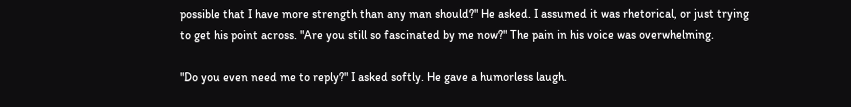possible that I have more strength than any man should?" He asked. I assumed it was rhetorical, or just trying to get his point across. "Are you still so fascinated by me now?" The pain in his voice was overwhelming.

"Do you even need me to reply?" I asked softly. He gave a humorless laugh.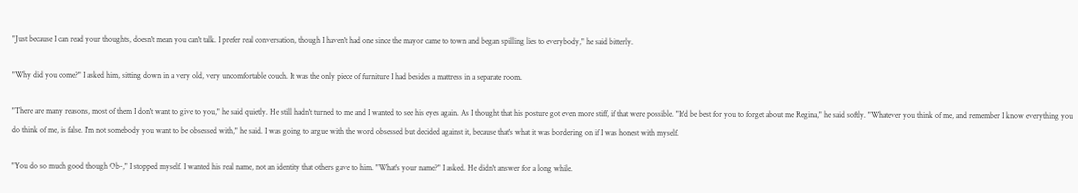"Just because I can read your thoughts, doesn't mean you can't talk. I prefer real conversation, though I haven't had one since the mayor came to town and began spilling lies to everybody," he said bitterly.

"Why did you come?" I asked him, sitting down in a very old, very uncomfortable couch. It was the only piece of furniture I had besides a mattress in a separate room.

"There are many reasons, most of them I don't want to give to you," he said quietly. He still hadn't turned to me and I wanted to see his eyes again. As I thought that his posture got even more stiff, if that were possible. "It'd be best for you to forget about me Regina," he said softly. "Whatever you think of me, and remember I know everything you do think of me, is false. I'm not somebody you want to be obsessed with," he said. I was going to argue with the word obsessed but decided against it, because that's what it was bordering on if I was honest with myself.

"You do so much good though Ob-," I stopped myself. I wanted his real name, not an identity that others gave to him. "What's your name?" I asked. He didn't answer for a long while.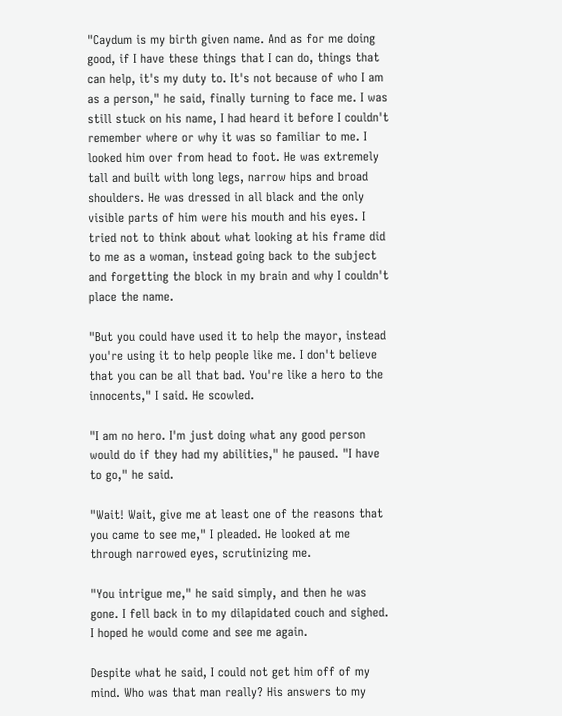"Caydum is my birth given name. And as for me doing good, if I have these things that I can do, things that can help, it's my duty to. It's not because of who I am as a person," he said, finally turning to face me. I was still stuck on his name, I had heard it before I couldn't remember where or why it was so familiar to me. I looked him over from head to foot. He was extremely tall and built with long legs, narrow hips and broad shoulders. He was dressed in all black and the only visible parts of him were his mouth and his eyes. I tried not to think about what looking at his frame did to me as a woman, instead going back to the subject and forgetting the block in my brain and why I couldn't place the name.

"But you could have used it to help the mayor, instead you're using it to help people like me. I don't believe that you can be all that bad. You're like a hero to the innocents," I said. He scowled.

"I am no hero. I'm just doing what any good person would do if they had my abilities," he paused. "I have to go," he said.

"Wait! Wait, give me at least one of the reasons that you came to see me," I pleaded. He looked at me through narrowed eyes, scrutinizing me.

"You intrigue me," he said simply, and then he was gone. I fell back in to my dilapidated couch and sighed. I hoped he would come and see me again.

Despite what he said, I could not get him off of my mind. Who was that man really? His answers to my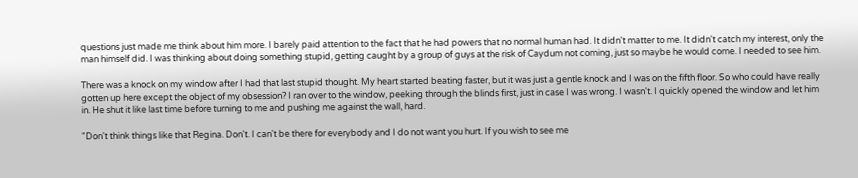questions just made me think about him more. I barely paid attention to the fact that he had powers that no normal human had. It didn't matter to me. It didn't catch my interest, only the man himself did. I was thinking about doing something stupid, getting caught by a group of guys at the risk of Caydum not coming, just so maybe he would come. I needed to see him.

There was a knock on my window after I had that last stupid thought. My heart started beating faster, but it was just a gentle knock and I was on the fifth floor. So who could have really gotten up here except the object of my obsession? I ran over to the window, peeking through the blinds first, just in case I was wrong. I wasn't. I quickly opened the window and let him in. He shut it like last time before turning to me and pushing me against the wall, hard.

"Don't think things like that Regina. Don't. I can't be there for everybody and I do not want you hurt. If you wish to see me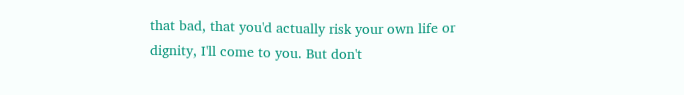that bad, that you'd actually risk your own life or dignity, I'll come to you. But don't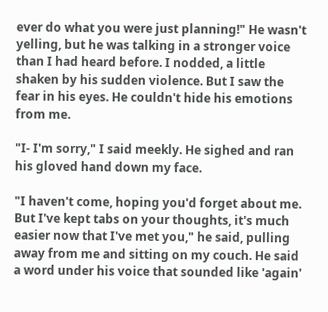ever do what you were just planning!" He wasn't yelling, but he was talking in a stronger voice than I had heard before. I nodded, a little shaken by his sudden violence. But I saw the fear in his eyes. He couldn't hide his emotions from me.

"I- I'm sorry," I said meekly. He sighed and ran his gloved hand down my face.

"I haven't come, hoping you'd forget about me. But I've kept tabs on your thoughts, it's much easier now that I've met you," he said, pulling away from me and sitting on my couch. He said a word under his voice that sounded like 'again'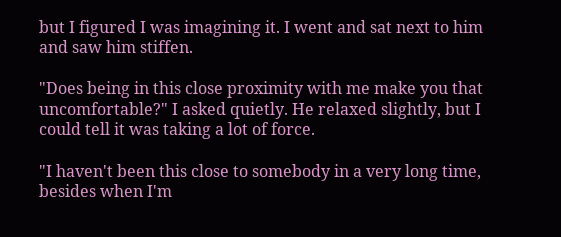but I figured I was imagining it. I went and sat next to him and saw him stiffen.

"Does being in this close proximity with me make you that uncomfortable?" I asked quietly. He relaxed slightly, but I could tell it was taking a lot of force.

"I haven't been this close to somebody in a very long time, besides when I'm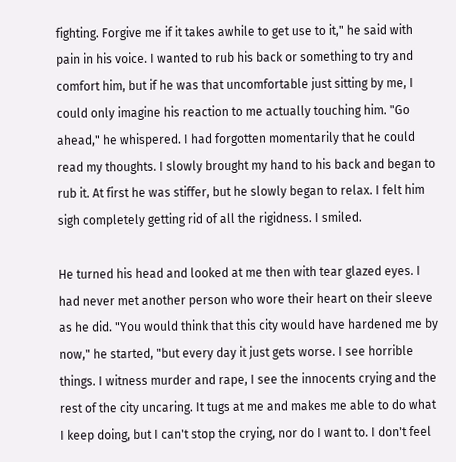fighting. Forgive me if it takes awhile to get use to it," he said with pain in his voice. I wanted to rub his back or something to try and comfort him, but if he was that uncomfortable just sitting by me, I could only imagine his reaction to me actually touching him. "Go ahead," he whispered. I had forgotten momentarily that he could read my thoughts. I slowly brought my hand to his back and began to rub it. At first he was stiffer, but he slowly began to relax. I felt him sigh completely getting rid of all the rigidness. I smiled.

He turned his head and looked at me then with tear glazed eyes. I had never met another person who wore their heart on their sleeve as he did. "You would think that this city would have hardened me by now," he started, "but every day it just gets worse. I see horrible things. I witness murder and rape, I see the innocents crying and the rest of the city uncaring. It tugs at me and makes me able to do what I keep doing, but I can't stop the crying, nor do I want to. I don't feel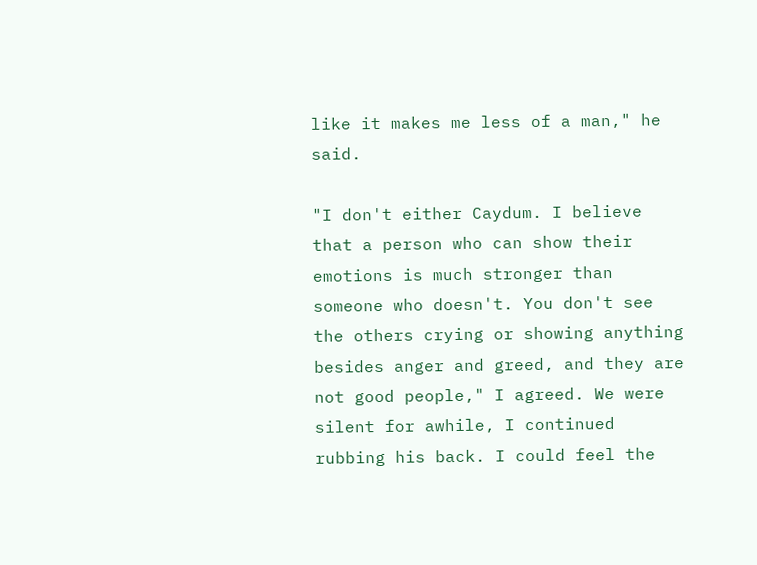like it makes me less of a man," he said.

"I don't either Caydum. I believe that a person who can show their emotions is much stronger than someone who doesn't. You don't see the others crying or showing anything besides anger and greed, and they are not good people," I agreed. We were silent for awhile, I continued rubbing his back. I could feel the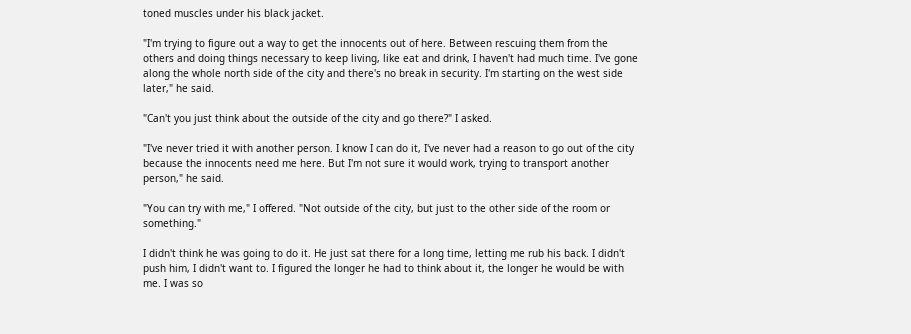toned muscles under his black jacket.

"I'm trying to figure out a way to get the innocents out of here. Between rescuing them from the others and doing things necessary to keep living, like eat and drink, I haven't had much time. I've gone along the whole north side of the city and there's no break in security. I'm starting on the west side later," he said.

"Can't you just think about the outside of the city and go there?" I asked.

"I've never tried it with another person. I know I can do it, I've never had a reason to go out of the city because the innocents need me here. But I'm not sure it would work, trying to transport another person," he said.

"You can try with me," I offered. "Not outside of the city, but just to the other side of the room or something."

I didn't think he was going to do it. He just sat there for a long time, letting me rub his back. I didn't push him, I didn't want to. I figured the longer he had to think about it, the longer he would be with me. I was so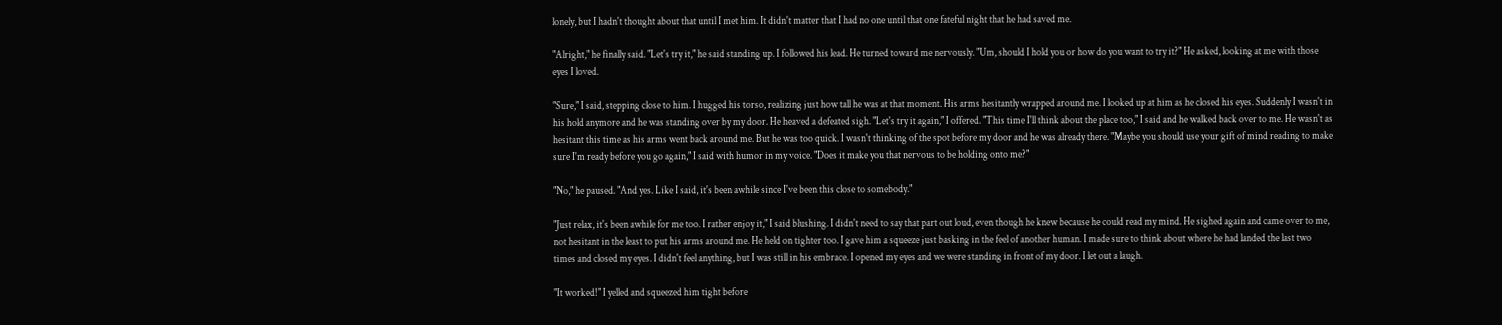lonely, but I hadn't thought about that until I met him. It didn't matter that I had no one until that one fateful night that he had saved me.

"Alright," he finally said. "Let's try it," he said standing up. I followed his lead. He turned toward me nervously. "Um, should I hold you or how do you want to try it?" He asked, looking at me with those eyes I loved.

"Sure," I said, stepping close to him. I hugged his torso, realizing just how tall he was at that moment. His arms hesitantly wrapped around me. I looked up at him as he closed his eyes. Suddenly I wasn't in his hold anymore and he was standing over by my door. He heaved a defeated sigh. "Let's try it again," I offered. "This time I'll think about the place too," I said and he walked back over to me. He wasn't as hesitant this time as his arms went back around me. But he was too quick. I wasn't thinking of the spot before my door and he was already there. "Maybe you should use your gift of mind reading to make sure I'm ready before you go again," I said with humor in my voice. "Does it make you that nervous to be holding onto me?"

"No," he paused. "And yes. Like I said, it's been awhile since I've been this close to somebody."

"Just relax, it's been awhile for me too. I rather enjoy it," I said blushing. I didn't need to say that part out loud, even though he knew because he could read my mind. He sighed again and came over to me, not hesitant in the least to put his arms around me. He held on tighter too. I gave him a squeeze just basking in the feel of another human. I made sure to think about where he had landed the last two times and closed my eyes. I didn't feel anything, but I was still in his embrace. I opened my eyes and we were standing in front of my door. I let out a laugh.

"It worked!" I yelled and squeezed him tight before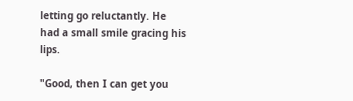letting go reluctantly. He had a small smile gracing his lips.

"Good, then I can get you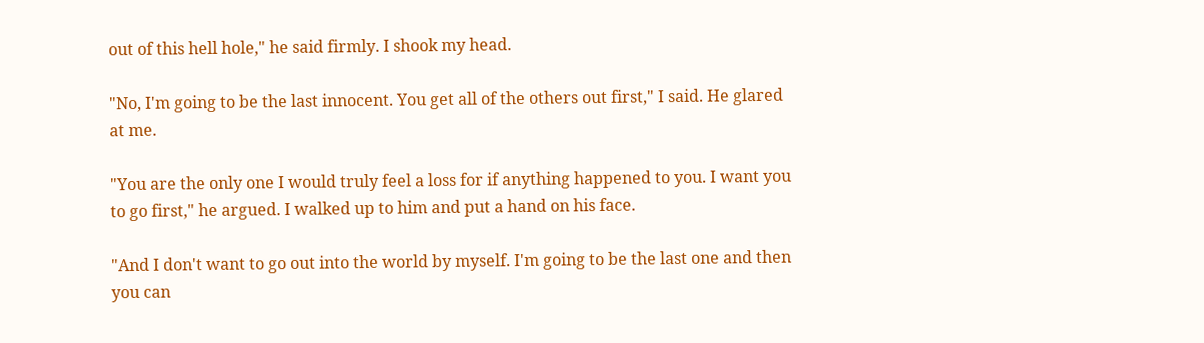out of this hell hole," he said firmly. I shook my head.

"No, I'm going to be the last innocent. You get all of the others out first," I said. He glared at me.

"You are the only one I would truly feel a loss for if anything happened to you. I want you to go first," he argued. I walked up to him and put a hand on his face.

"And I don't want to go out into the world by myself. I'm going to be the last one and then you can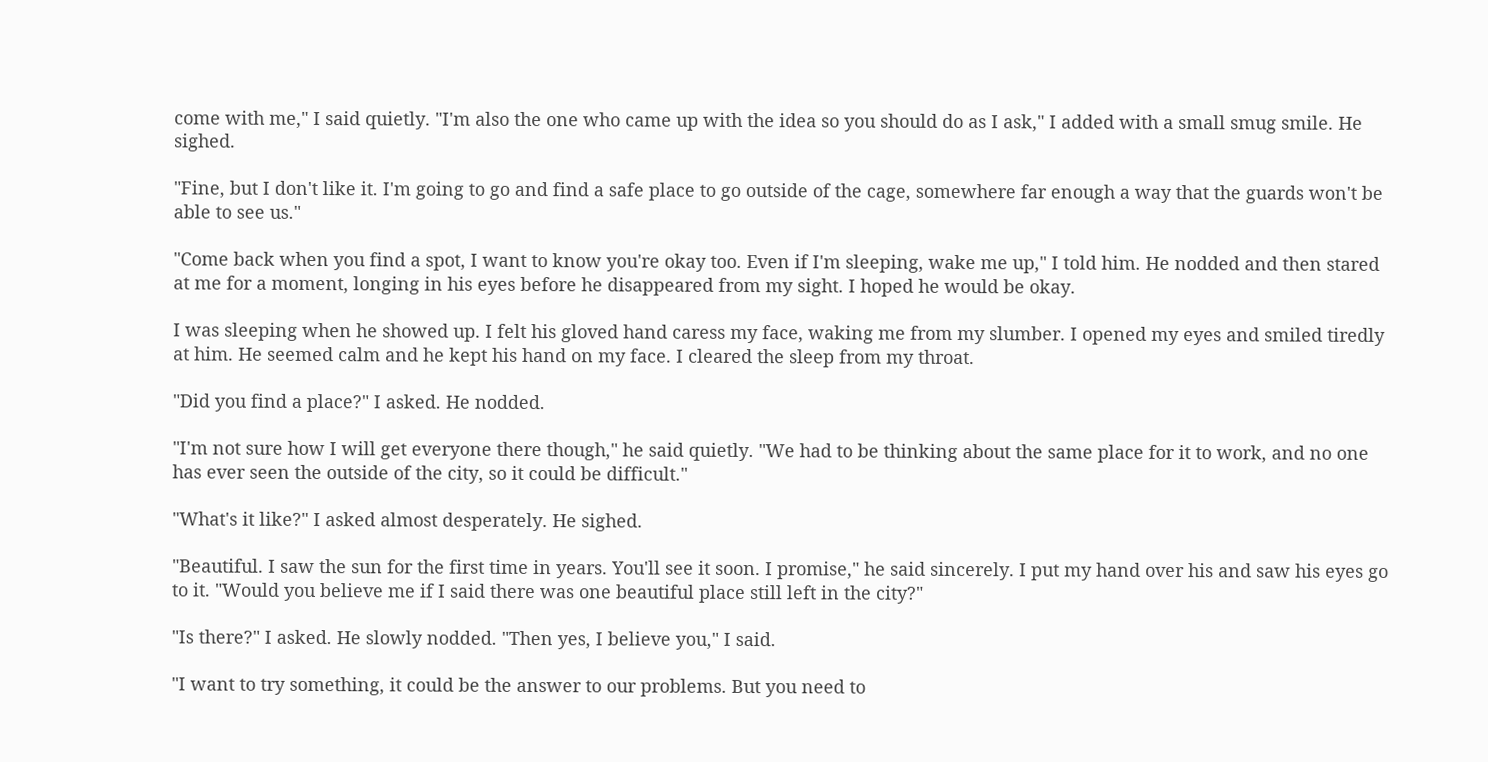come with me," I said quietly. "I'm also the one who came up with the idea so you should do as I ask," I added with a small smug smile. He sighed.

"Fine, but I don't like it. I'm going to go and find a safe place to go outside of the cage, somewhere far enough a way that the guards won't be able to see us."

"Come back when you find a spot, I want to know you're okay too. Even if I'm sleeping, wake me up," I told him. He nodded and then stared at me for a moment, longing in his eyes before he disappeared from my sight. I hoped he would be okay.

I was sleeping when he showed up. I felt his gloved hand caress my face, waking me from my slumber. I opened my eyes and smiled tiredly at him. He seemed calm and he kept his hand on my face. I cleared the sleep from my throat.

"Did you find a place?" I asked. He nodded.

"I'm not sure how I will get everyone there though," he said quietly. "We had to be thinking about the same place for it to work, and no one has ever seen the outside of the city, so it could be difficult."

"What's it like?" I asked almost desperately. He sighed.

"Beautiful. I saw the sun for the first time in years. You'll see it soon. I promise," he said sincerely. I put my hand over his and saw his eyes go to it. "Would you believe me if I said there was one beautiful place still left in the city?"

"Is there?" I asked. He slowly nodded. "Then yes, I believe you," I said.

"I want to try something, it could be the answer to our problems. But you need to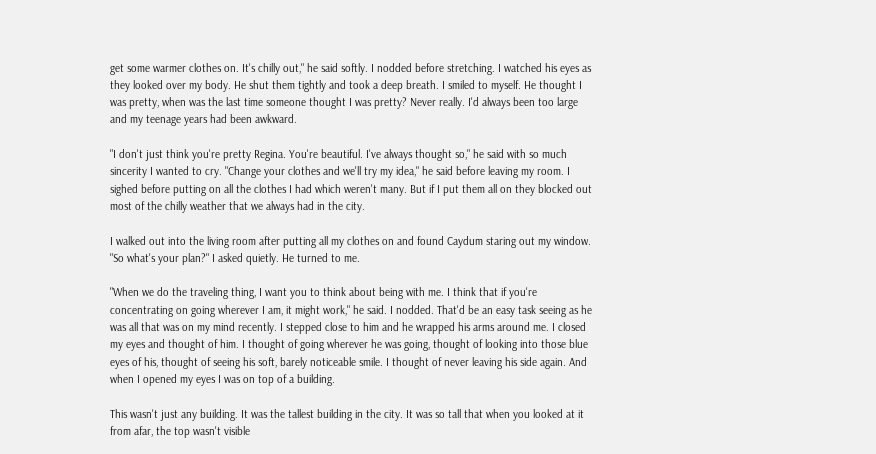get some warmer clothes on. It's chilly out," he said softly. I nodded before stretching. I watched his eyes as they looked over my body. He shut them tightly and took a deep breath. I smiled to myself. He thought I was pretty, when was the last time someone thought I was pretty? Never really. I'd always been too large and my teenage years had been awkward.

"I don't just think you're pretty Regina. You're beautiful. I've always thought so," he said with so much sincerity I wanted to cry. "Change your clothes and we'll try my idea," he said before leaving my room. I sighed before putting on all the clothes I had which weren't many. But if I put them all on they blocked out most of the chilly weather that we always had in the city.

I walked out into the living room after putting all my clothes on and found Caydum staring out my window. "So what's your plan?" I asked quietly. He turned to me.

"When we do the traveling thing, I want you to think about being with me. I think that if you're concentrating on going wherever I am, it might work," he said. I nodded. That'd be an easy task seeing as he was all that was on my mind recently. I stepped close to him and he wrapped his arms around me. I closed my eyes and thought of him. I thought of going wherever he was going, thought of looking into those blue eyes of his, thought of seeing his soft, barely noticeable smile. I thought of never leaving his side again. And when I opened my eyes I was on top of a building.

This wasn't just any building. It was the tallest building in the city. It was so tall that when you looked at it from afar, the top wasn't visible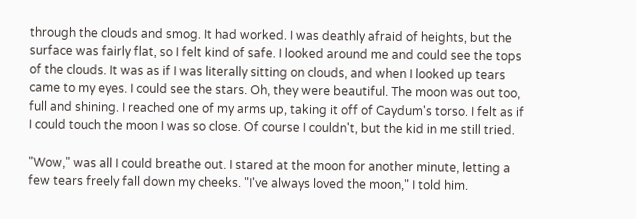through the clouds and smog. It had worked. I was deathly afraid of heights, but the surface was fairly flat, so I felt kind of safe. I looked around me and could see the tops of the clouds. It was as if I was literally sitting on clouds, and when I looked up tears came to my eyes. I could see the stars. Oh, they were beautiful. The moon was out too, full and shining. I reached one of my arms up, taking it off of Caydum's torso. I felt as if I could touch the moon I was so close. Of course I couldn't, but the kid in me still tried.

"Wow," was all I could breathe out. I stared at the moon for another minute, letting a few tears freely fall down my cheeks. "I've always loved the moon," I told him.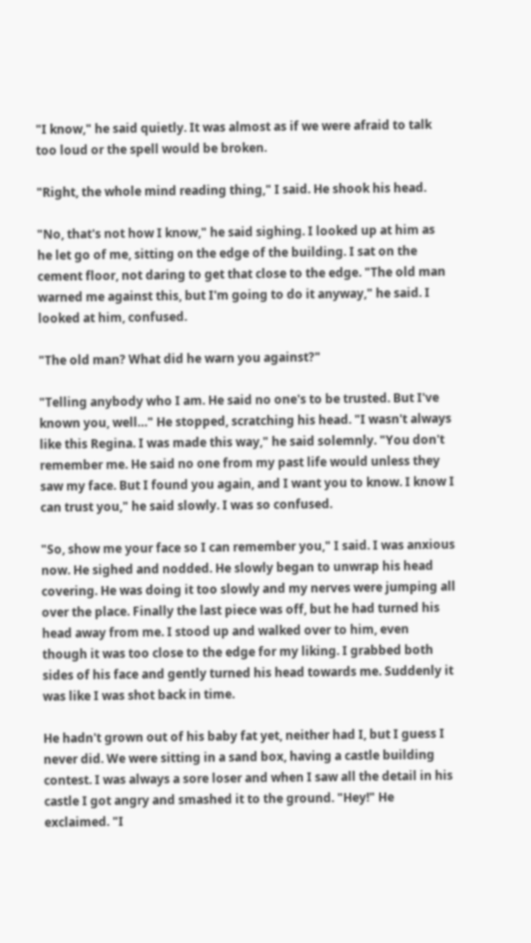"I know," he said quietly. It was almost as if we were afraid to talk too loud or the spell would be broken.

"Right, the whole mind reading thing," I said. He shook his head.

"No, that's not how I know," he said sighing. I looked up at him as he let go of me, sitting on the edge of the building. I sat on the cement floor, not daring to get that close to the edge. "The old man warned me against this, but I'm going to do it anyway," he said. I looked at him, confused.

"The old man? What did he warn you against?"

"Telling anybody who I am. He said no one's to be trusted. But I've known you, well…" He stopped, scratching his head. "I wasn't always like this Regina. I was made this way," he said solemnly. "You don't remember me. He said no one from my past life would unless they saw my face. But I found you again, and I want you to know. I know I can trust you," he said slowly. I was so confused.

"So, show me your face so I can remember you," I said. I was anxious now. He sighed and nodded. He slowly began to unwrap his head covering. He was doing it too slowly and my nerves were jumping all over the place. Finally the last piece was off, but he had turned his head away from me. I stood up and walked over to him, even though it was too close to the edge for my liking. I grabbed both sides of his face and gently turned his head towards me. Suddenly it was like I was shot back in time.

He hadn't grown out of his baby fat yet, neither had I, but I guess I never did. We were sitting in a sand box, having a castle building contest. I was always a sore loser and when I saw all the detail in his castle I got angry and smashed it to the ground. "Hey!" He exclaimed. "I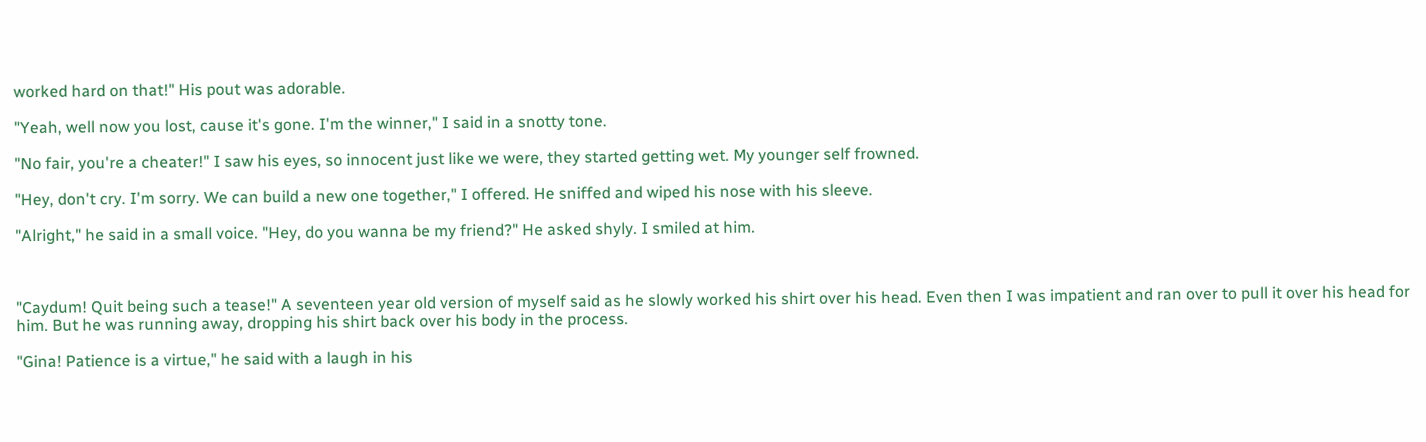worked hard on that!" His pout was adorable.

"Yeah, well now you lost, cause it's gone. I'm the winner," I said in a snotty tone.

"No fair, you're a cheater!" I saw his eyes, so innocent just like we were, they started getting wet. My younger self frowned.

"Hey, don't cry. I'm sorry. We can build a new one together," I offered. He sniffed and wiped his nose with his sleeve.

"Alright," he said in a small voice. "Hey, do you wanna be my friend?" He asked shyly. I smiled at him.



"Caydum! Quit being such a tease!" A seventeen year old version of myself said as he slowly worked his shirt over his head. Even then I was impatient and ran over to pull it over his head for him. But he was running away, dropping his shirt back over his body in the process.

"Gina! Patience is a virtue," he said with a laugh in his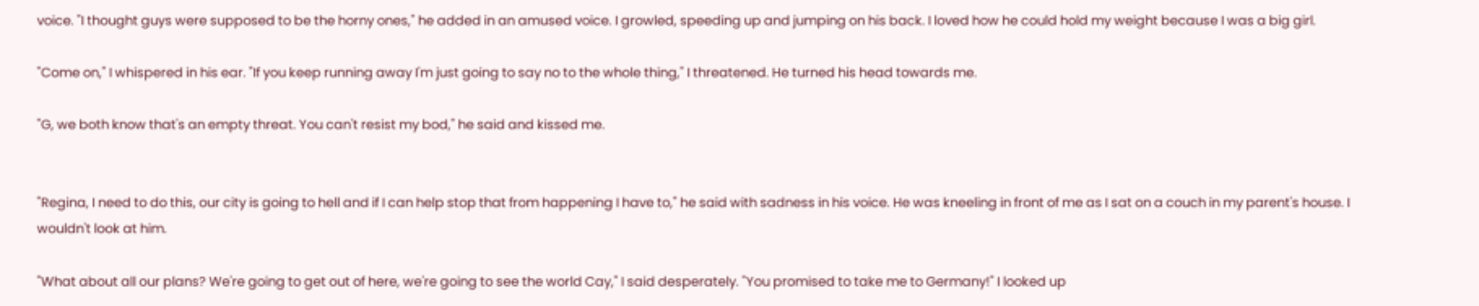voice. "I thought guys were supposed to be the horny ones," he added in an amused voice. I growled, speeding up and jumping on his back. I loved how he could hold my weight because I was a big girl.

"Come on," I whispered in his ear. "If you keep running away I'm just going to say no to the whole thing," I threatened. He turned his head towards me.

"G, we both know that's an empty threat. You can't resist my bod," he said and kissed me.


"Regina, I need to do this, our city is going to hell and if I can help stop that from happening I have to," he said with sadness in his voice. He was kneeling in front of me as I sat on a couch in my parent's house. I wouldn't look at him.

"What about all our plans? We're going to get out of here, we're going to see the world Cay," I said desperately. "You promised to take me to Germany!" I looked up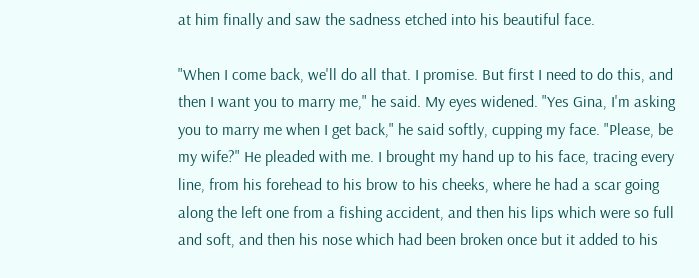at him finally and saw the sadness etched into his beautiful face.

"When I come back, we'll do all that. I promise. But first I need to do this, and then I want you to marry me," he said. My eyes widened. "Yes Gina, I'm asking you to marry me when I get back," he said softly, cupping my face. "Please, be my wife?" He pleaded with me. I brought my hand up to his face, tracing every line, from his forehead to his brow to his cheeks, where he had a scar going along the left one from a fishing accident, and then his lips which were so full and soft, and then his nose which had been broken once but it added to his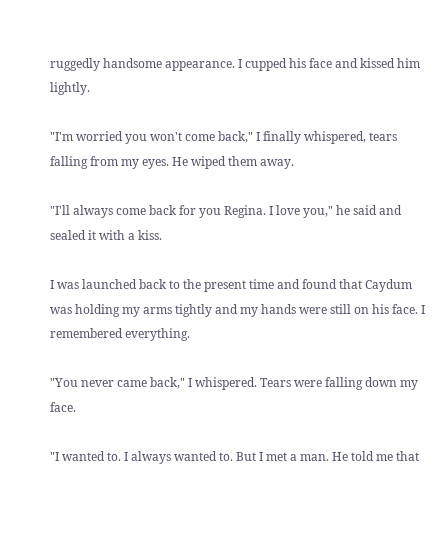ruggedly handsome appearance. I cupped his face and kissed him lightly.

"I'm worried you won't come back," I finally whispered, tears falling from my eyes. He wiped them away.

"I'll always come back for you Regina. I love you," he said and sealed it with a kiss.

I was launched back to the present time and found that Caydum was holding my arms tightly and my hands were still on his face. I remembered everything.

"You never came back," I whispered. Tears were falling down my face.

"I wanted to. I always wanted to. But I met a man. He told me that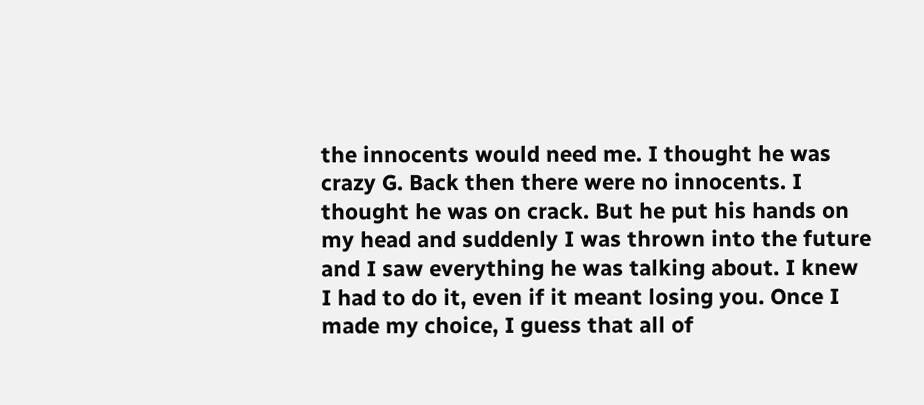the innocents would need me. I thought he was crazy G. Back then there were no innocents. I thought he was on crack. But he put his hands on my head and suddenly I was thrown into the future and I saw everything he was talking about. I knew I had to do it, even if it meant losing you. Once I made my choice, I guess that all of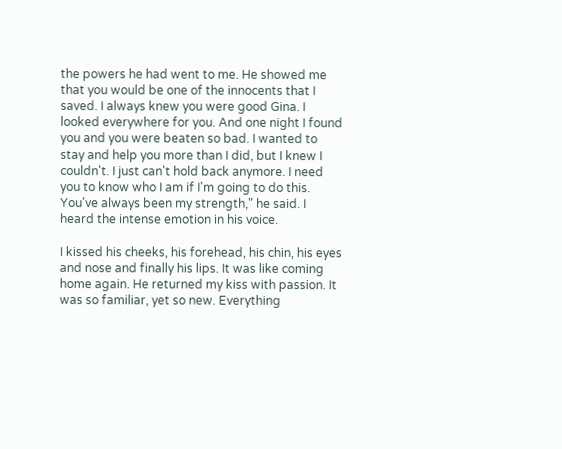the powers he had went to me. He showed me that you would be one of the innocents that I saved. I always knew you were good Gina. I looked everywhere for you. And one night I found you and you were beaten so bad. I wanted to stay and help you more than I did, but I knew I couldn't. I just can't hold back anymore. I need you to know who I am if I'm going to do this. You've always been my strength," he said. I heard the intense emotion in his voice.

I kissed his cheeks, his forehead, his chin, his eyes and nose and finally his lips. It was like coming home again. He returned my kiss with passion. It was so familiar, yet so new. Everything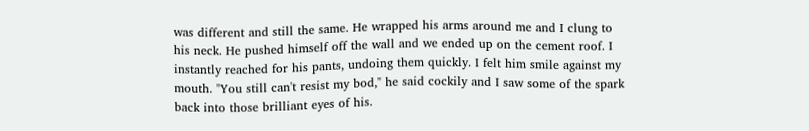was different and still the same. He wrapped his arms around me and I clung to his neck. He pushed himself off the wall and we ended up on the cement roof. I instantly reached for his pants, undoing them quickly. I felt him smile against my mouth. "You still can't resist my bod," he said cockily and I saw some of the spark back into those brilliant eyes of his.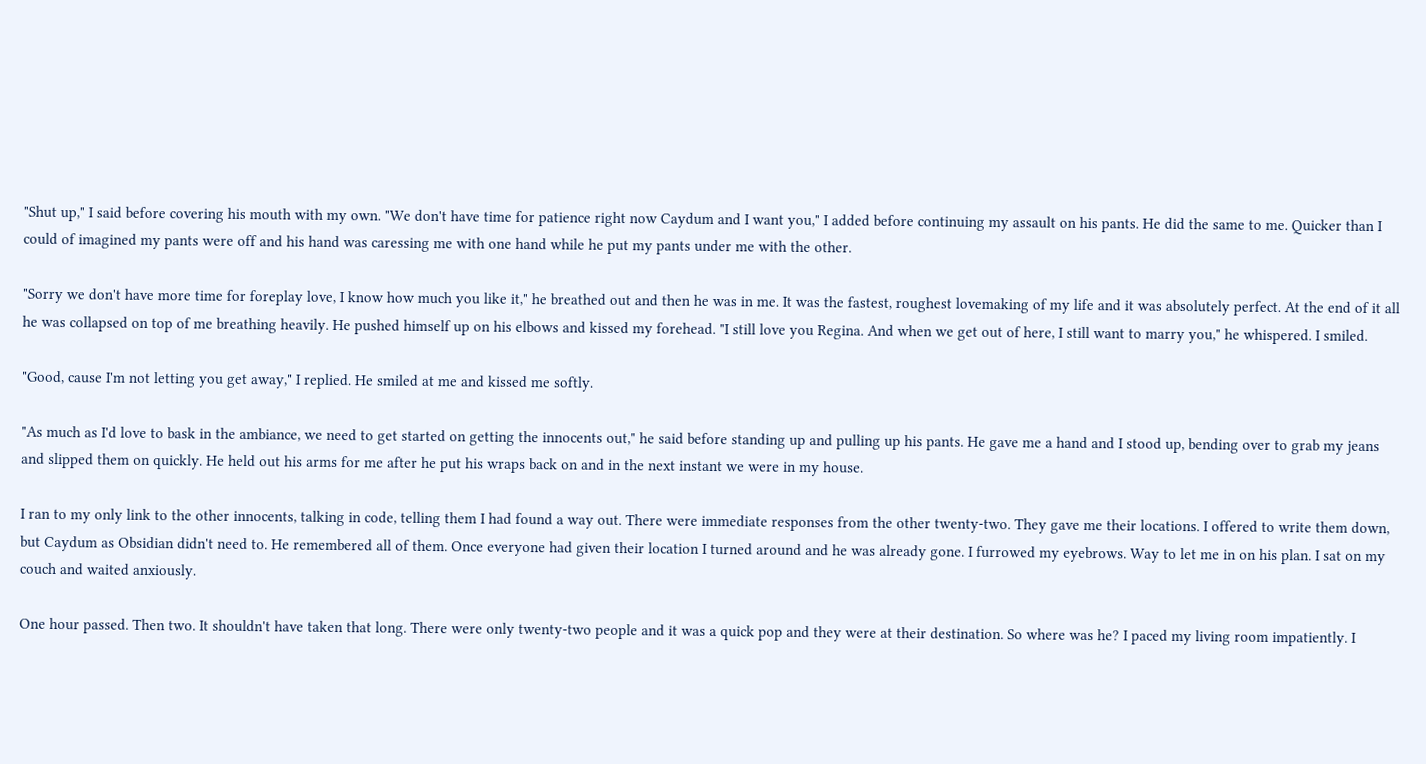"Shut up," I said before covering his mouth with my own. "We don't have time for patience right now Caydum and I want you," I added before continuing my assault on his pants. He did the same to me. Quicker than I could of imagined my pants were off and his hand was caressing me with one hand while he put my pants under me with the other.

"Sorry we don't have more time for foreplay love, I know how much you like it," he breathed out and then he was in me. It was the fastest, roughest lovemaking of my life and it was absolutely perfect. At the end of it all he was collapsed on top of me breathing heavily. He pushed himself up on his elbows and kissed my forehead. "I still love you Regina. And when we get out of here, I still want to marry you," he whispered. I smiled.

"Good, cause I'm not letting you get away," I replied. He smiled at me and kissed me softly.

"As much as I'd love to bask in the ambiance, we need to get started on getting the innocents out," he said before standing up and pulling up his pants. He gave me a hand and I stood up, bending over to grab my jeans and slipped them on quickly. He held out his arms for me after he put his wraps back on and in the next instant we were in my house.

I ran to my only link to the other innocents, talking in code, telling them I had found a way out. There were immediate responses from the other twenty-two. They gave me their locations. I offered to write them down, but Caydum as Obsidian didn't need to. He remembered all of them. Once everyone had given their location I turned around and he was already gone. I furrowed my eyebrows. Way to let me in on his plan. I sat on my couch and waited anxiously.

One hour passed. Then two. It shouldn't have taken that long. There were only twenty-two people and it was a quick pop and they were at their destination. So where was he? I paced my living room impatiently. I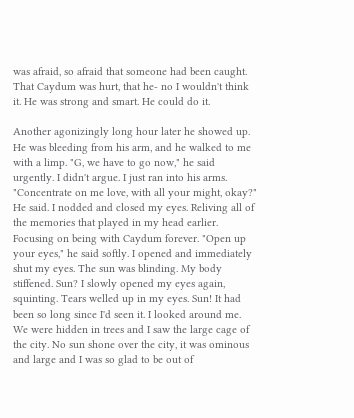was afraid, so afraid that someone had been caught. That Caydum was hurt, that he- no I wouldn't think it. He was strong and smart. He could do it.

Another agonizingly long hour later he showed up. He was bleeding from his arm, and he walked to me with a limp. "G, we have to go now," he said urgently. I didn't argue. I just ran into his arms. "Concentrate on me love, with all your might, okay?" He said. I nodded and closed my eyes. Reliving all of the memories that played in my head earlier. Focusing on being with Caydum forever. "Open up your eyes," he said softly. I opened and immediately shut my eyes. The sun was blinding. My body stiffened. Sun? I slowly opened my eyes again, squinting. Tears welled up in my eyes. Sun! It had been so long since I'd seen it. I looked around me. We were hidden in trees and I saw the large cage of the city. No sun shone over the city, it was ominous and large and I was so glad to be out of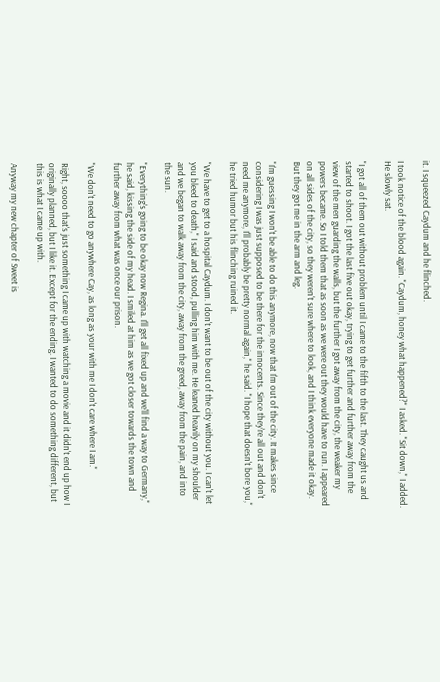it. I squeezed Caydum and he flinched.

I took notice of the blood again. "Caydum, honey what happened?" I asked. "Sit down," I added. He slowly sat.

"I got all of them out without problem until I came to the fifth to the last. They caught us and started to shoot. I got the last five out okay, trying to get further and further away from the view of the men guarding the walls, but the further I got away from the city, the weaker my powers became. So I told them that as soon as we were out they would have to run. I appeared on all sides of the city, so they weren't sure where to look, and I think everyone made it okay. But they got me in the arm and leg.

"I'm guessing I won't be able to do this anymore, now that I'm out of the city. It makes since considering I was just supposed to be there for the innocents. Since they're all out and don't need me anymore, I'll probably be pretty normal again," he said. "I hope that doesn't bore you," he tried humor but his flinching ruined it.

"We have to get to a hospital Caydum. I don't want to be out of the city without you. I can't let you bleed to death," I said and stood, pulling him with me. He leaned heavily on my shoulder and we began to walk away from the city, away from the greed, away from the pain, and into the sun.

"Everything's going to be okay now Regina. I'll get all fixed up and we'll find a way to Germany," he said, kissing the side of my head. I smiled at him as we got closer towards the town and further away from what was once our prison.

"We don't need to go anywhere Cay, as long as your with me I don't care where I am."

Right, soooo that's just something I came up with watching a movie and it didn't end up how I originally planned, but I like it. Except for the ending. I wanted to do something different, but this is what I came up with.

Anyway my new chapter of Sweet is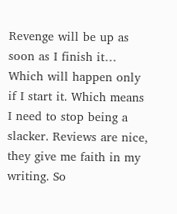Revenge will be up as soon as I finish it… Which will happen only if I start it. Which means I need to stop being a slacker. Reviews are nice, they give me faith in my writing. So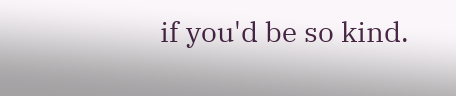if you'd be so kind.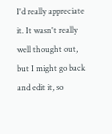I'd really appreciate it. It wasn't really well thought out, but I might go back and edit it, so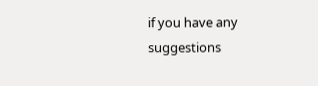if you have any suggestions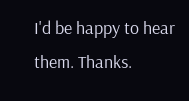I'd be happy to hear them. Thanks.